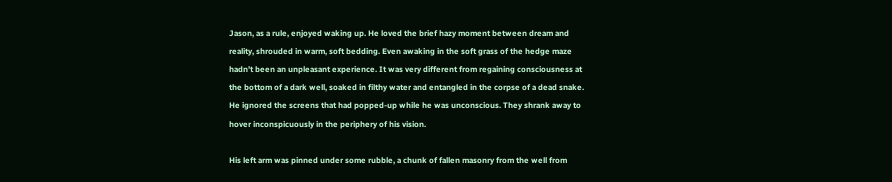Jason, as a rule, enjoyed waking up. He loved the brief hazy moment between dream and reality, shrouded in warm, soft bedding. Even awaking in the soft grass of the hedge maze hadn’t been an unpleasant experience. It was very different from regaining consciousness at the bottom of a dark well, soaked in filthy water and entangled in the corpse of a dead snake. He ignored the screens that had popped-up while he was unconscious. They shrank away to hover inconspicuously in the periphery of his vision.

His left arm was pinned under some rubble, a chunk of fallen masonry from the well from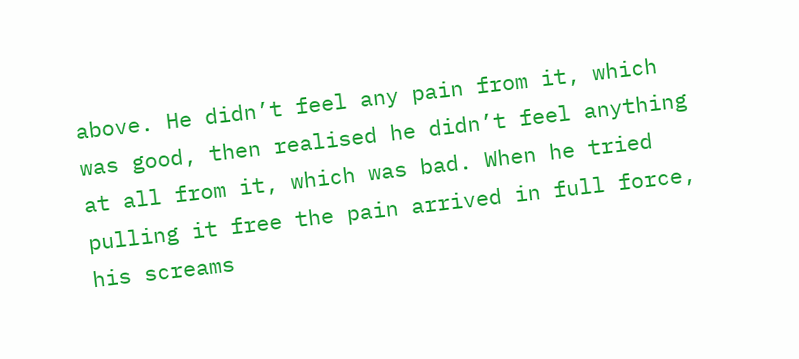above. He didn’t feel any pain from it, which was good, then realised he didn’t feel anything at all from it, which was bad. When he tried pulling it free the pain arrived in full force, his screams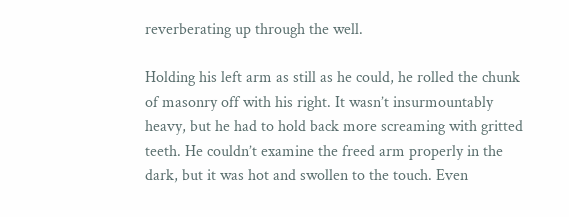reverberating up through the well.

Holding his left arm as still as he could, he rolled the chunk of masonry off with his right. It wasn’t insurmountably heavy, but he had to hold back more screaming with gritted teeth. He couldn’t examine the freed arm properly in the dark, but it was hot and swollen to the touch. Even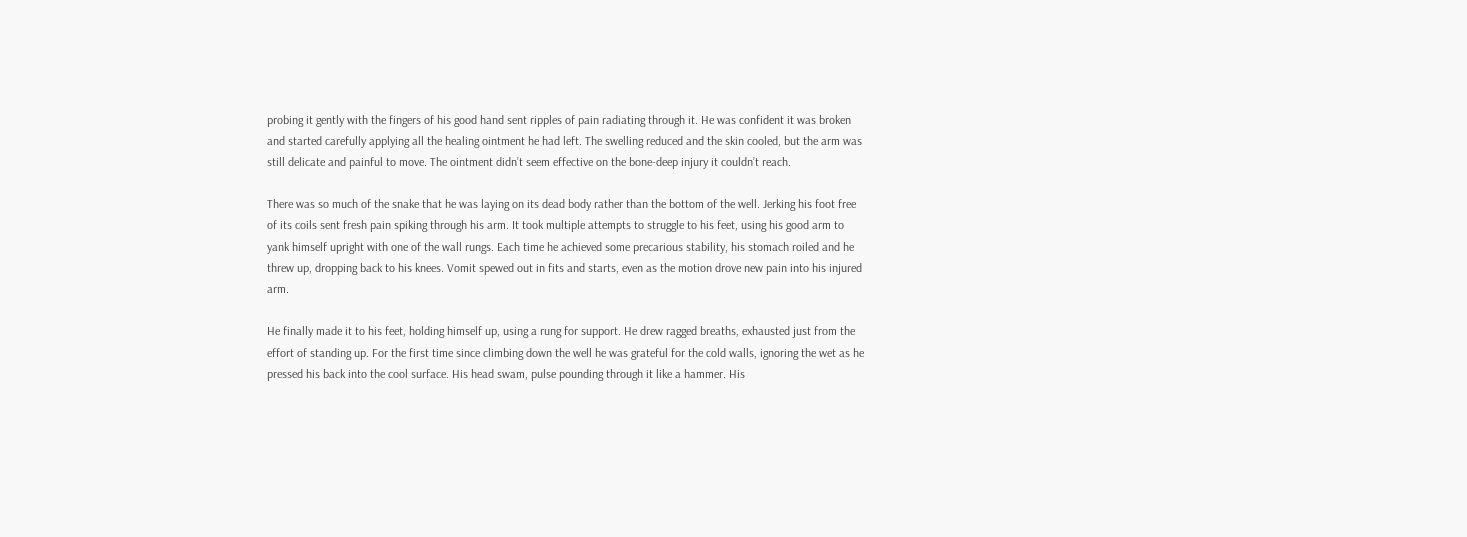probing it gently with the fingers of his good hand sent ripples of pain radiating through it. He was confident it was broken and started carefully applying all the healing ointment he had left. The swelling reduced and the skin cooled, but the arm was still delicate and painful to move. The ointment didn’t seem effective on the bone-deep injury it couldn’t reach.

There was so much of the snake that he was laying on its dead body rather than the bottom of the well. Jerking his foot free of its coils sent fresh pain spiking through his arm. It took multiple attempts to struggle to his feet, using his good arm to yank himself upright with one of the wall rungs. Each time he achieved some precarious stability, his stomach roiled and he threw up, dropping back to his knees. Vomit spewed out in fits and starts, even as the motion drove new pain into his injured arm.

He finally made it to his feet, holding himself up, using a rung for support. He drew ragged breaths, exhausted just from the effort of standing up. For the first time since climbing down the well he was grateful for the cold walls, ignoring the wet as he pressed his back into the cool surface. His head swam, pulse pounding through it like a hammer. His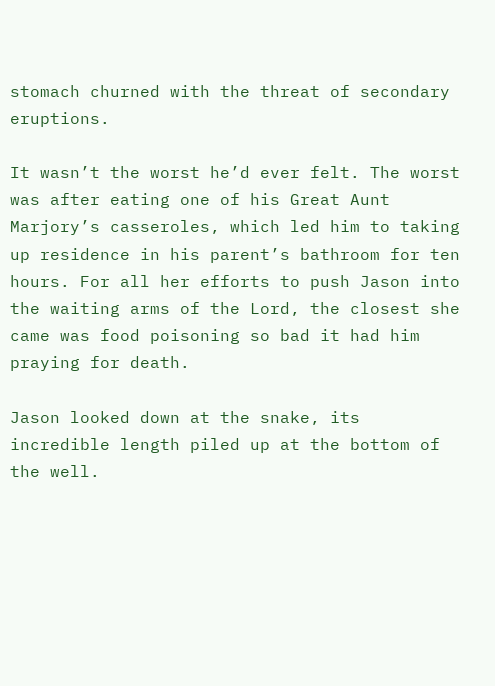stomach churned with the threat of secondary eruptions.

It wasn’t the worst he’d ever felt. The worst was after eating one of his Great Aunt Marjory’s casseroles, which led him to taking up residence in his parent’s bathroom for ten hours. For all her efforts to push Jason into the waiting arms of the Lord, the closest she came was food poisoning so bad it had him praying for death.

Jason looked down at the snake, its incredible length piled up at the bottom of the well.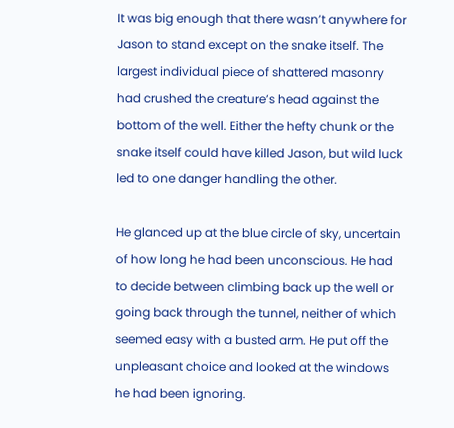It was big enough that there wasn’t anywhere for Jason to stand except on the snake itself. The largest individual piece of shattered masonry had crushed the creature’s head against the bottom of the well. Either the hefty chunk or the snake itself could have killed Jason, but wild luck led to one danger handling the other.

He glanced up at the blue circle of sky, uncertain of how long he had been unconscious. He had to decide between climbing back up the well or going back through the tunnel, neither of which seemed easy with a busted arm. He put off the unpleasant choice and looked at the windows he had been ignoring.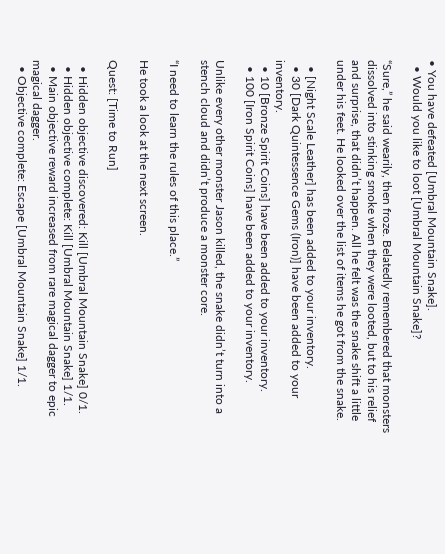• You have defeated [Umbral Mountain Snake].
  • Would you like to loot [Umbral Mountain Snake]?

“Sure,” he said wearily, then froze. Belatedly remembered that monsters dissolved into stinking smoke when they were looted, but to his relief and surprise, that didn’t happen. All he felt was the snake shift a little under his feet. He looked over the list of items he got from the snake.

  • [Night Scale Leather] has been added to your inventory.
  • 30 [Dark Quintessence Gems (Iron)] have been added to your inventory.
  • 10 [Bronze Spirit Coins] have been added to your inventory.
  • 100 [Iron Spirit Coins] have been added to your inventory.

Unlike every other monster Jason killed, the snake didn’t turn into a stench cloud and didn’t produce a monster core.

“I need to learn the rules of this place.”

He took a look at the next screen.

Quest: [Time to Run]

  • Hidden objective discovered: Kill [Umbral Mountain Snake] 0/1.
  • Hidden objective complete: Kill [Umbral Mountain Snake] 1/1.
  • Main objective reward increased from rare magical dagger to epic magical dagger.
  • Objective complete: Escape [Umbral Mountain Snake] 1/1.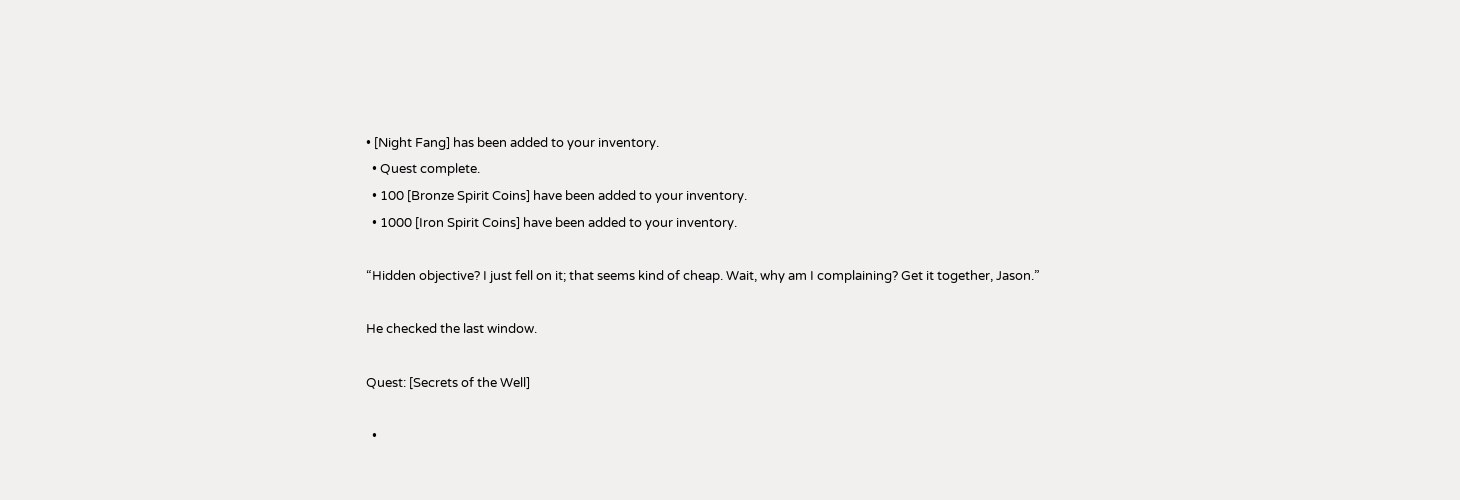• [Night Fang] has been added to your inventory.
  • Quest complete.
  • 100 [Bronze Spirit Coins] have been added to your inventory.
  • 1000 [Iron Spirit Coins] have been added to your inventory.

“Hidden objective? I just fell on it; that seems kind of cheap. Wait, why am I complaining? Get it together, Jason.”

He checked the last window.

Quest: [Secrets of the Well]

  •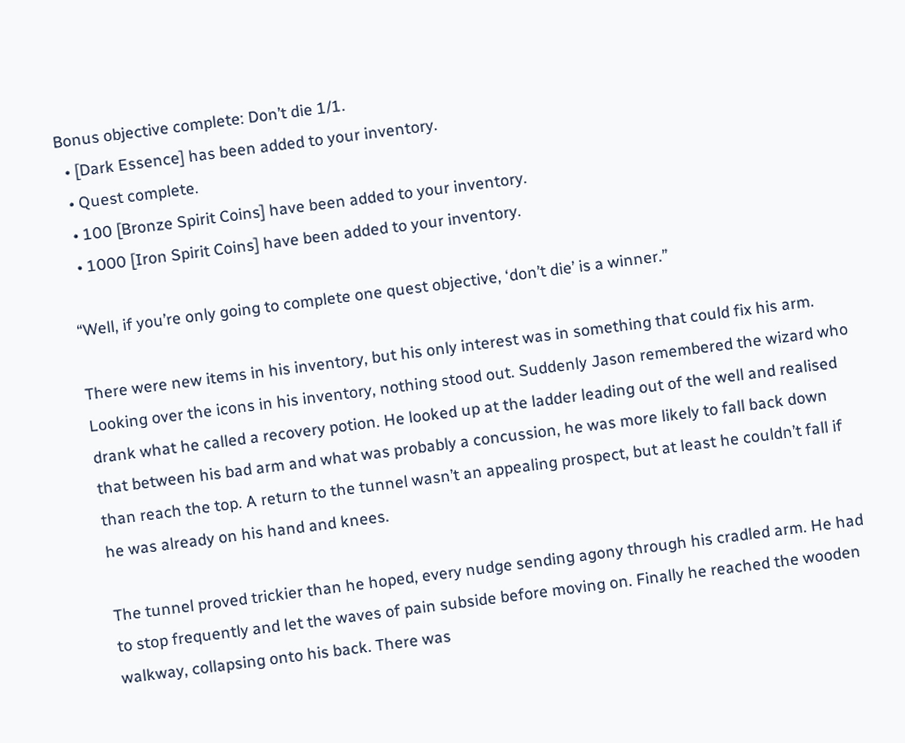Bonus objective complete: Don’t die 1/1.
  • [Dark Essence] has been added to your inventory.
  • Quest complete.
  • 100 [Bronze Spirit Coins] have been added to your inventory.
  • 1000 [Iron Spirit Coins] have been added to your inventory.

“Well, if you’re only going to complete one quest objective, ‘don’t die’ is a winner.”

There were new items in his inventory, but his only interest was in something that could fix his arm. Looking over the icons in his inventory, nothing stood out. Suddenly Jason remembered the wizard who drank what he called a recovery potion. He looked up at the ladder leading out of the well and realised that between his bad arm and what was probably a concussion, he was more likely to fall back down than reach the top. A return to the tunnel wasn’t an appealing prospect, but at least he couldn’t fall if he was already on his hand and knees.

The tunnel proved trickier than he hoped, every nudge sending agony through his cradled arm. He had to stop frequently and let the waves of pain subside before moving on. Finally he reached the wooden walkway, collapsing onto his back. There was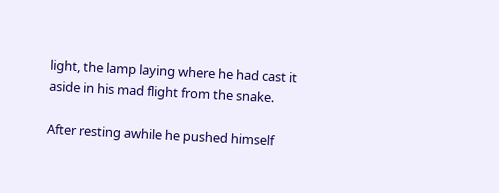light, the lamp laying where he had cast it aside in his mad flight from the snake.

After resting awhile he pushed himself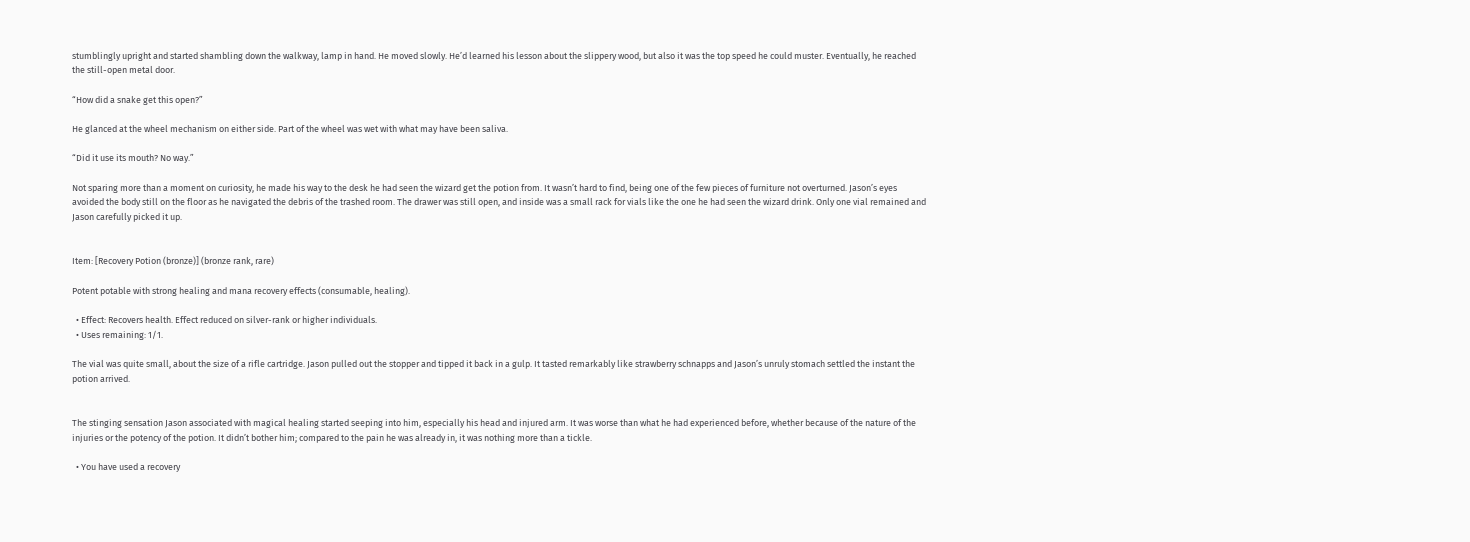stumblingly upright and started shambling down the walkway, lamp in hand. He moved slowly. He’d learned his lesson about the slippery wood, but also it was the top speed he could muster. Eventually, he reached the still-open metal door.

“How did a snake get this open?”

He glanced at the wheel mechanism on either side. Part of the wheel was wet with what may have been saliva.

“Did it use its mouth? No way.”

Not sparing more than a moment on curiosity, he made his way to the desk he had seen the wizard get the potion from. It wasn’t hard to find, being one of the few pieces of furniture not overturned. Jason’s eyes avoided the body still on the floor as he navigated the debris of the trashed room. The drawer was still open, and inside was a small rack for vials like the one he had seen the wizard drink. Only one vial remained and Jason carefully picked it up.


Item: [Recovery Potion (bronze)] (bronze rank, rare)

Potent potable with strong healing and mana recovery effects (consumable, healing).

  • Effect: Recovers health. Effect reduced on silver-rank or higher individuals.
  • Uses remaining: 1/1.

The vial was quite small, about the size of a rifle cartridge. Jason pulled out the stopper and tipped it back in a gulp. It tasted remarkably like strawberry schnapps and Jason’s unruly stomach settled the instant the potion arrived.


The stinging sensation Jason associated with magical healing started seeping into him, especially his head and injured arm. It was worse than what he had experienced before, whether because of the nature of the injuries or the potency of the potion. It didn’t bother him; compared to the pain he was already in, it was nothing more than a tickle.

  • You have used a recovery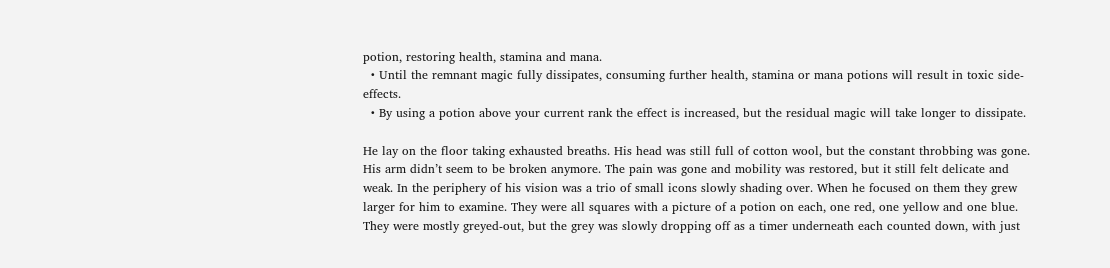potion, restoring health, stamina and mana.
  • Until the remnant magic fully dissipates, consuming further health, stamina or mana potions will result in toxic side-effects.
  • By using a potion above your current rank the effect is increased, but the residual magic will take longer to dissipate.

He lay on the floor taking exhausted breaths. His head was still full of cotton wool, but the constant throbbing was gone. His arm didn’t seem to be broken anymore. The pain was gone and mobility was restored, but it still felt delicate and weak. In the periphery of his vision was a trio of small icons slowly shading over. When he focused on them they grew larger for him to examine. They were all squares with a picture of a potion on each, one red, one yellow and one blue. They were mostly greyed-out, but the grey was slowly dropping off as a timer underneath each counted down, with just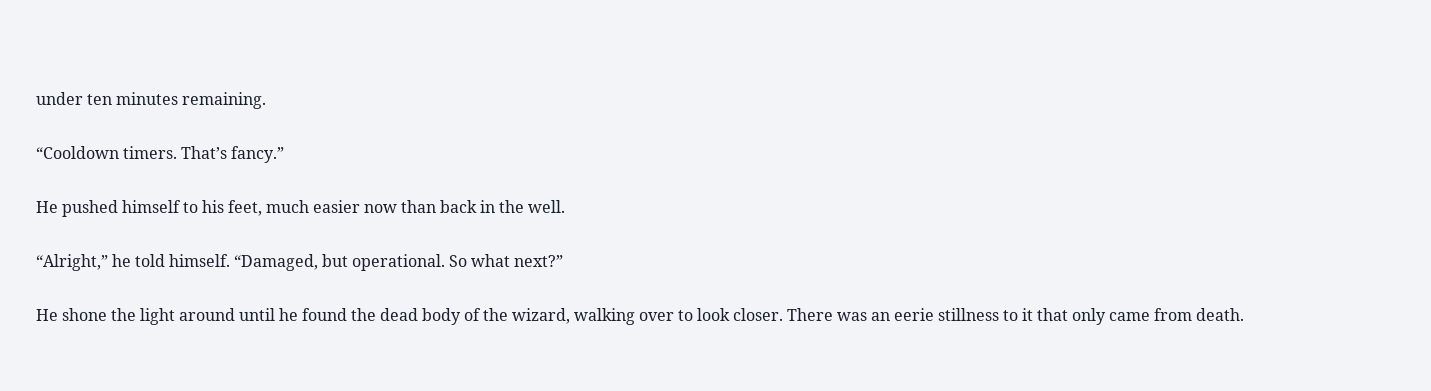under ten minutes remaining.

“Cooldown timers. That’s fancy.”

He pushed himself to his feet, much easier now than back in the well.

“Alright,” he told himself. “Damaged, but operational. So what next?”

He shone the light around until he found the dead body of the wizard, walking over to look closer. There was an eerie stillness to it that only came from death.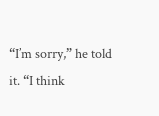“I’m sorry,” he told it. “I think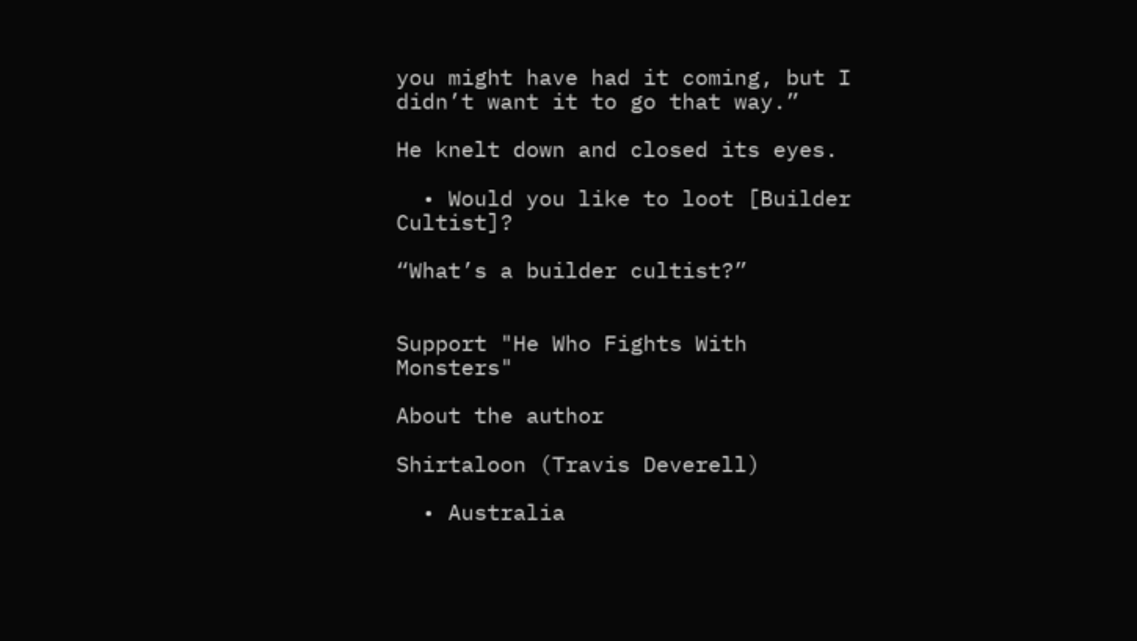you might have had it coming, but I didn’t want it to go that way.”

He knelt down and closed its eyes.

  • Would you like to loot [Builder Cultist]?

“What’s a builder cultist?”


Support "He Who Fights With Monsters"

About the author

Shirtaloon (Travis Deverell)

  • Australia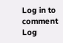Log in to comment
Log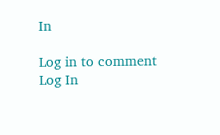In

Log in to comment
Log In